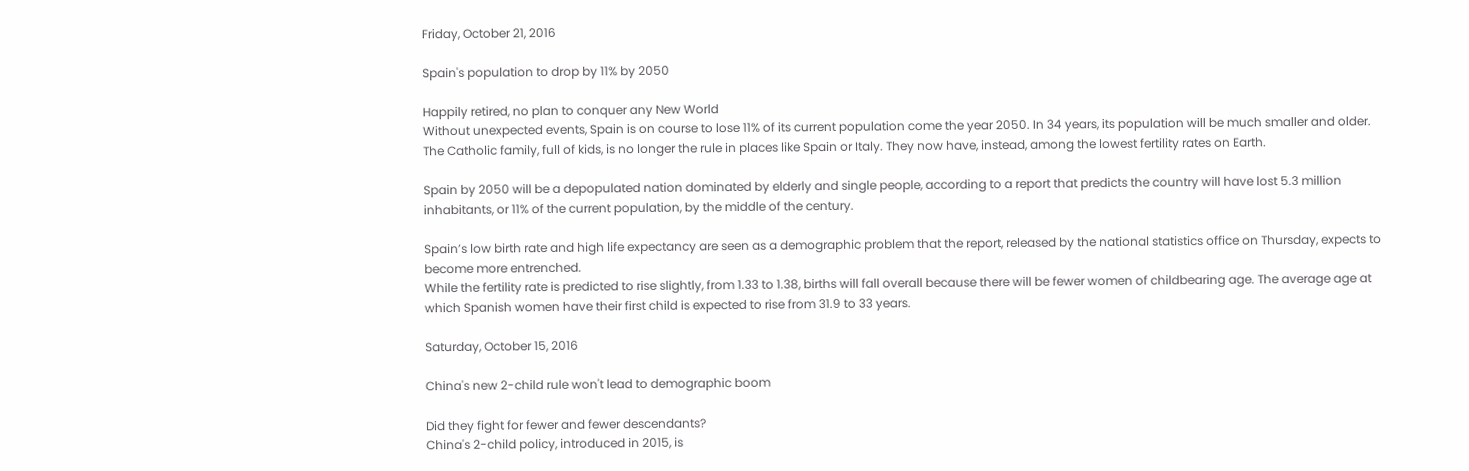Friday, October 21, 2016

Spain's population to drop by 11% by 2050

Happily retired, no plan to conquer any New World
Without unexpected events, Spain is on course to lose 11% of its current population come the year 2050. In 34 years, its population will be much smaller and older. The Catholic family, full of kids, is no longer the rule in places like Spain or Italy. They now have, instead, among the lowest fertility rates on Earth.

Spain by 2050 will be a depopulated nation dominated by elderly and single people, according to a report that predicts the country will have lost 5.3 million inhabitants, or 11% of the current population, by the middle of the century.

Spain’s low birth rate and high life expectancy are seen as a demographic problem that the report, released by the national statistics office on Thursday, expects to become more entrenched.
While the fertility rate is predicted to rise slightly, from 1.33 to 1.38, births will fall overall because there will be fewer women of childbearing age. The average age at which Spanish women have their first child is expected to rise from 31.9 to 33 years.

Saturday, October 15, 2016

China's new 2-child rule won't lead to demographic boom

Did they fight for fewer and fewer descendants?
China's 2-child policy, introduced in 2015, is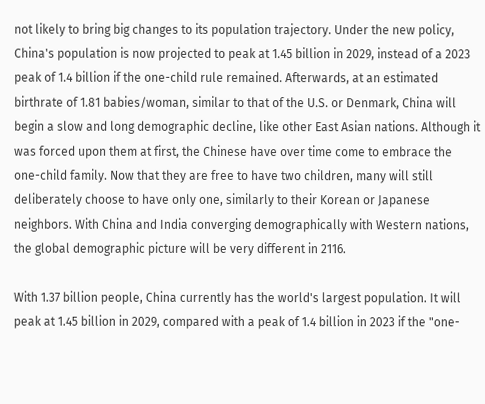not likely to bring big changes to its population trajectory. Under the new policy, China's population is now projected to peak at 1.45 billion in 2029, instead of a 2023 peak of 1.4 billion if the one-child rule remained. Afterwards, at an estimated birthrate of 1.81 babies/woman, similar to that of the U.S. or Denmark, China will begin a slow and long demographic decline, like other East Asian nations. Although it was forced upon them at first, the Chinese have over time come to embrace the one-child family. Now that they are free to have two children, many will still deliberately choose to have only one, similarly to their Korean or Japanese neighbors. With China and India converging demographically with Western nations, the global demographic picture will be very different in 2116.

With 1.37 billion people, China currently has the world's largest population. It will peak at 1.45 billion in 2029, compared with a peak of 1.4 billion in 2023 if the "one-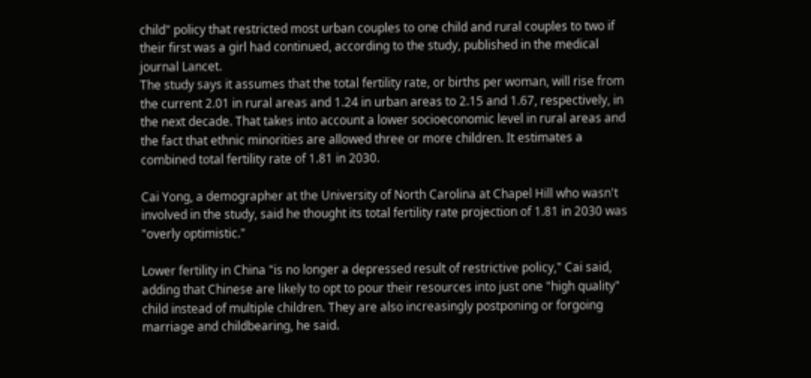child" policy that restricted most urban couples to one child and rural couples to two if their first was a girl had continued, according to the study, published in the medical journal Lancet.
The study says it assumes that the total fertility rate, or births per woman, will rise from the current 2.01 in rural areas and 1.24 in urban areas to 2.15 and 1.67, respectively, in the next decade. That takes into account a lower socioeconomic level in rural areas and the fact that ethnic minorities are allowed three or more children. It estimates a combined total fertility rate of 1.81 in 2030.

Cai Yong, a demographer at the University of North Carolina at Chapel Hill who wasn't involved in the study, said he thought its total fertility rate projection of 1.81 in 2030 was "overly optimistic."

Lower fertility in China "is no longer a depressed result of restrictive policy," Cai said, adding that Chinese are likely to opt to pour their resources into just one "high quality" child instead of multiple children. They are also increasingly postponing or forgoing marriage and childbearing, he said.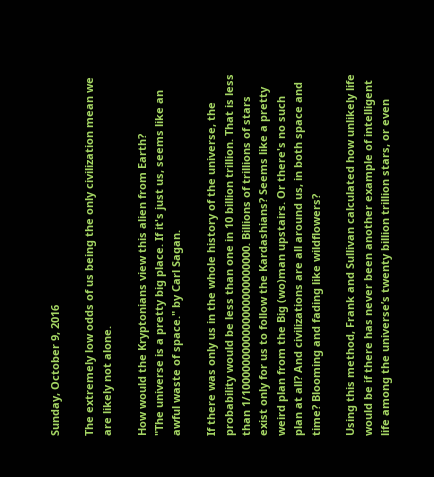Sunday, October 9, 2016

The extremely low odds of us being the only civilization mean we are likely not alone.

How would the Kryptonians view this alien from Earth?
"The universe is a pretty big place. If it's just us, seems like an awful waste of space." by Carl Sagan.

If there was only us in the whole history of the universe, the probability would be less than one in 10 billion trillion. That is less than 1/1000000000000000000000000. Billions of trillions of stars exist only for us to follow the Kardashians? Seems like a pretty weird plan from the Big (wo)man upstairs. Or there's no such plan at all? And civilizations are all around us, in both space and time? Blooming and fading like wildflowers?

Using this method, Frank and Sullivan calculated how unlikely life would be if there has never been another example of intelligent life among the universe’s twenty billion trillion stars, or even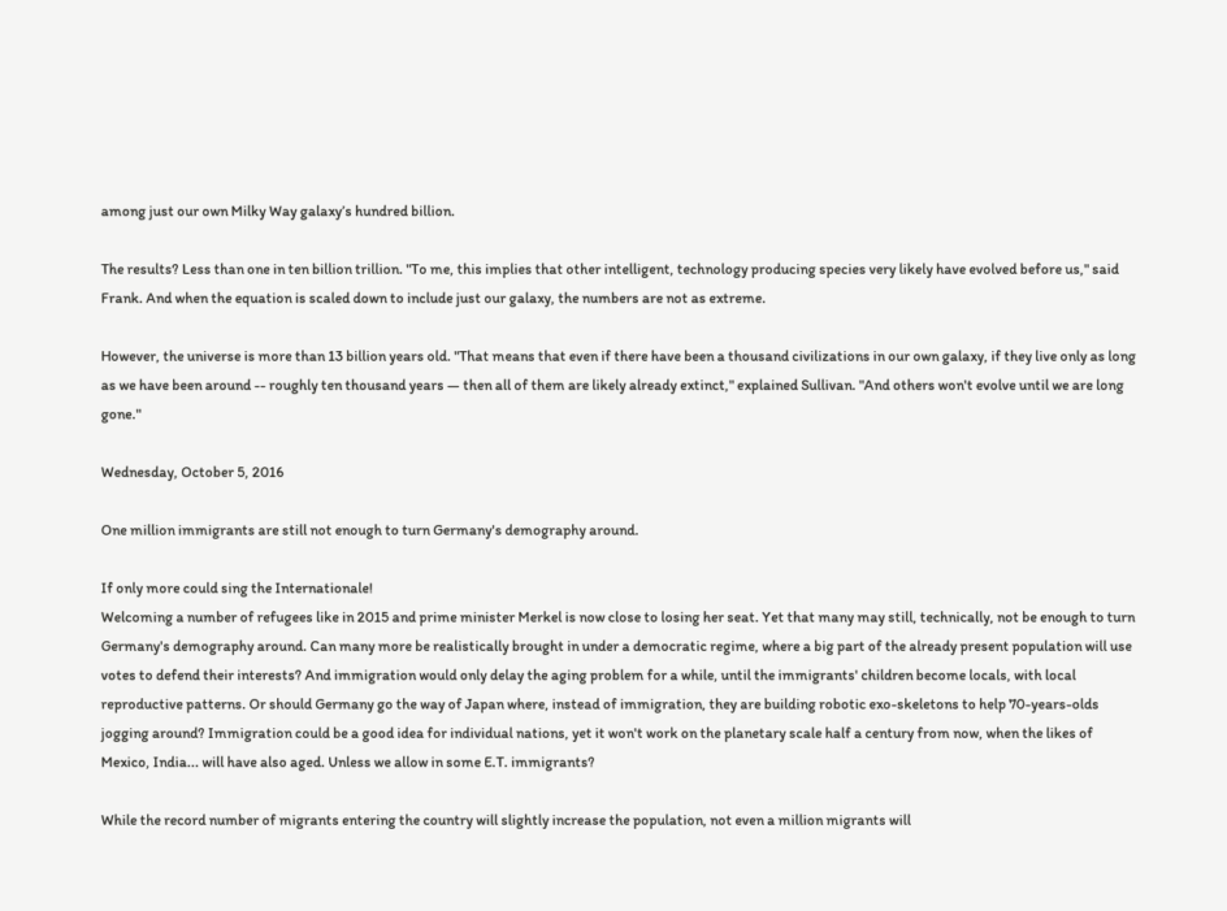among just our own Milky Way galaxy’s hundred billion.

The results? Less than one in ten billion trillion. "To me, this implies that other intelligent, technology producing species very likely have evolved before us," said Frank. And when the equation is scaled down to include just our galaxy, the numbers are not as extreme.

However, the universe is more than 13 billion years old. "That means that even if there have been a thousand civilizations in our own galaxy, if they live only as long as we have been around -- roughly ten thousand years — then all of them are likely already extinct," explained Sullivan. "And others won't evolve until we are long gone."

Wednesday, October 5, 2016

One million immigrants are still not enough to turn Germany's demography around.

If only more could sing the Internationale!
Welcoming a number of refugees like in 2015 and prime minister Merkel is now close to losing her seat. Yet that many may still, technically, not be enough to turn Germany's demography around. Can many more be realistically brought in under a democratic regime, where a big part of the already present population will use votes to defend their interests? And immigration would only delay the aging problem for a while, until the immigrants' children become locals, with local reproductive patterns. Or should Germany go the way of Japan where, instead of immigration, they are building robotic exo-skeletons to help 70-years-olds jogging around? Immigration could be a good idea for individual nations, yet it won't work on the planetary scale half a century from now, when the likes of Mexico, India... will have also aged. Unless we allow in some E.T. immigrants?

While the record number of migrants entering the country will slightly increase the population, not even a million migrants will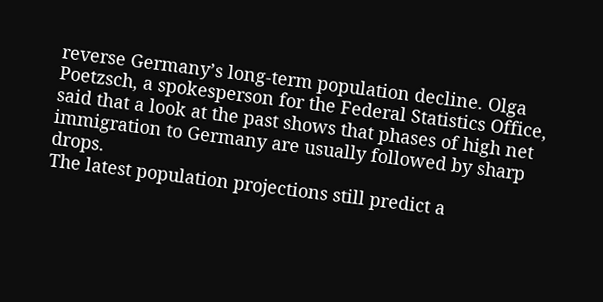reverse Germany’s long-term population decline. Olga Poetzsch, a spokesperson for the Federal Statistics Office, said that a look at the past shows that phases of high net immigration to Germany are usually followed by sharp drops.
The latest population projections still predict a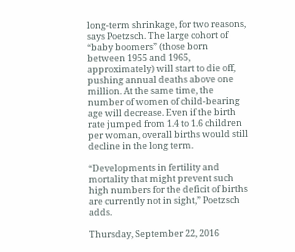long-term shrinkage, for two reasons, says Poetzsch. The large cohort of “baby boomers” (those born between 1955 and 1965, approximately) will start to die off, pushing annual deaths above one million. At the same time, the number of women of child-bearing age will decrease. Even if the birth rate jumped from 1.4 to 1.6 children per woman, overall births would still decline in the long term.

“Developments in fertility and mortality that might prevent such high numbers for the deficit of births are currently not in sight,” Poetzsch adds.

Thursday, September 22, 2016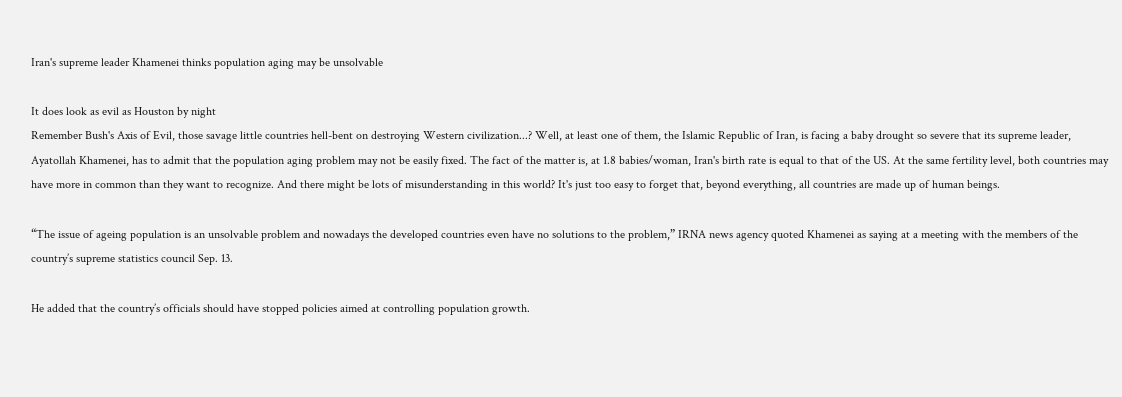Iran's supreme leader Khamenei thinks population aging may be unsolvable

It does look as evil as Houston by night
Remember Bush's Axis of Evil, those savage little countries hell-bent on destroying Western civilization...? Well, at least one of them, the Islamic Republic of Iran, is facing a baby drought so severe that its supreme leader, Ayatollah Khamenei, has to admit that the population aging problem may not be easily fixed. The fact of the matter is, at 1.8 babies/woman, Iran's birth rate is equal to that of the US. At the same fertility level, both countries may have more in common than they want to recognize. And there might be lots of misunderstanding in this world? It's just too easy to forget that, beyond everything, all countries are made up of human beings.

“The issue of ageing population is an unsolvable problem and nowadays the developed countries even have no solutions to the problem,” IRNA news agency quoted Khamenei as saying at a meeting with the members of the country’s supreme statistics council Sep. 13.

He added that the country’s officials should have stopped policies aimed at controlling population growth.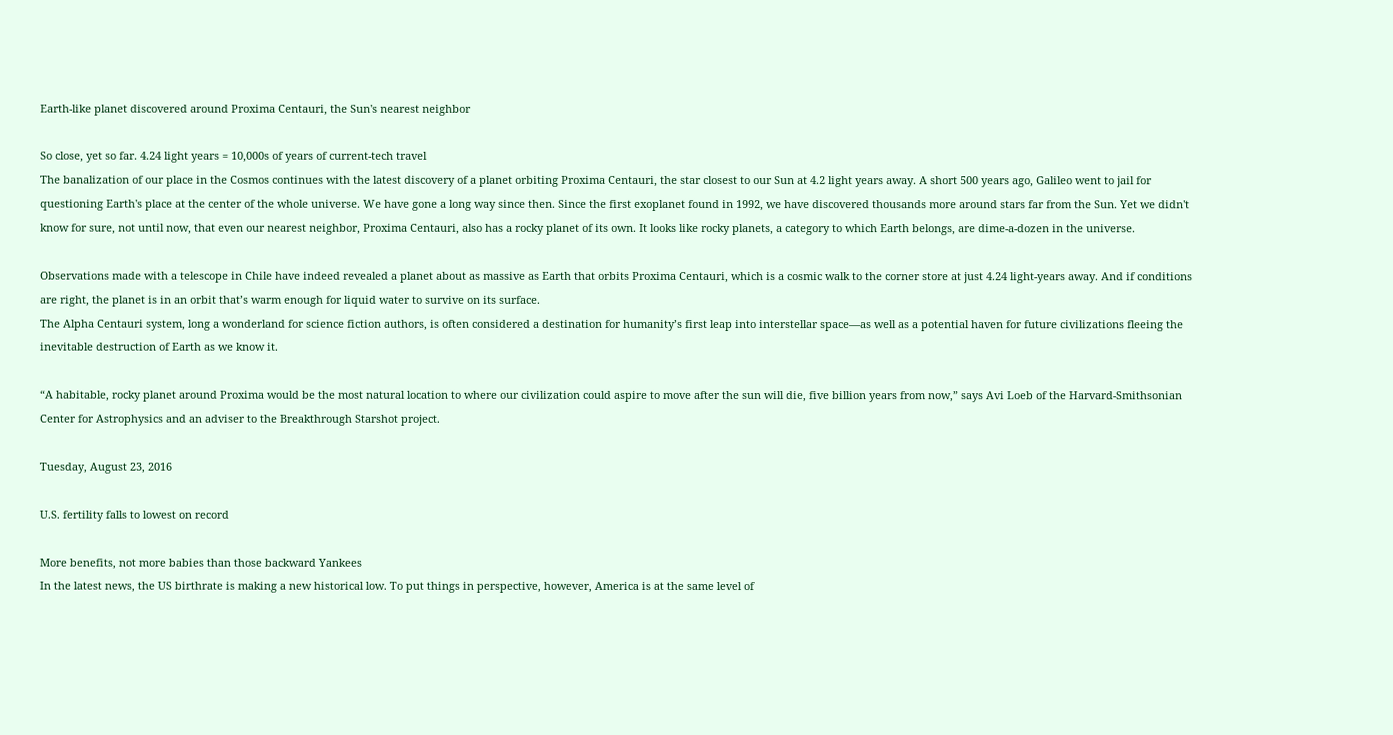Earth-like planet discovered around Proxima Centauri, the Sun's nearest neighbor

So close, yet so far. 4.24 light years = 10,000s of years of current-tech travel
The banalization of our place in the Cosmos continues with the latest discovery of a planet orbiting Proxima Centauri, the star closest to our Sun at 4.2 light years away. A short 500 years ago, Galileo went to jail for questioning Earth's place at the center of the whole universe. We have gone a long way since then. Since the first exoplanet found in 1992, we have discovered thousands more around stars far from the Sun. Yet we didn't know for sure, not until now, that even our nearest neighbor, Proxima Centauri, also has a rocky planet of its own. It looks like rocky planets, a category to which Earth belongs, are dime-a-dozen in the universe.

Observations made with a telescope in Chile have indeed revealed a planet about as massive as Earth that orbits Proxima Centauri, which is a cosmic walk to the corner store at just 4.24 light-years away. And if conditions are right, the planet is in an orbit that’s warm enough for liquid water to survive on its surface.
The Alpha Centauri system, long a wonderland for science fiction authors, is often considered a destination for humanity’s first leap into interstellar space—as well as a potential haven for future civilizations fleeing the inevitable destruction of Earth as we know it.

“A habitable, rocky planet around Proxima would be the most natural location to where our civilization could aspire to move after the sun will die, five billion years from now,” says Avi Loeb of the Harvard-Smithsonian Center for Astrophysics and an adviser to the Breakthrough Starshot project.

Tuesday, August 23, 2016

U.S. fertility falls to lowest on record

More benefits, not more babies than those backward Yankees
In the latest news, the US birthrate is making a new historical low. To put things in perspective, however, America is at the same level of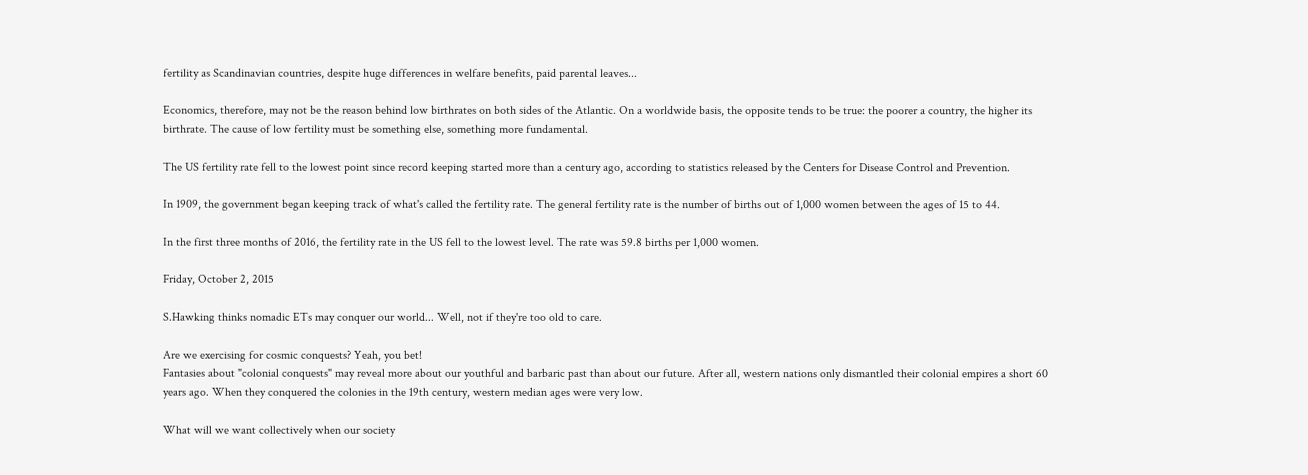fertility as Scandinavian countries, despite huge differences in welfare benefits, paid parental leaves...

Economics, therefore, may not be the reason behind low birthrates on both sides of the Atlantic. On a worldwide basis, the opposite tends to be true: the poorer a country, the higher its birthrate. The cause of low fertility must be something else, something more fundamental.

The US fertility rate fell to the lowest point since record keeping started more than a century ago, according to statistics released by the Centers for Disease Control and Prevention.

In 1909, the government began keeping track of what's called the fertility rate. The general fertility rate is the number of births out of 1,000 women between the ages of 15 to 44.

In the first three months of 2016, the fertility rate in the US fell to the lowest level. The rate was 59.8 births per 1,000 women.

Friday, October 2, 2015

S.Hawking thinks nomadic ETs may conquer our world... Well, not if they're too old to care.

Are we exercising for cosmic conquests? Yeah, you bet!
Fantasies about "colonial conquests" may reveal more about our youthful and barbaric past than about our future. After all, western nations only dismantled their colonial empires a short 60 years ago. When they conquered the colonies in the 19th century, western median ages were very low.

What will we want collectively when our society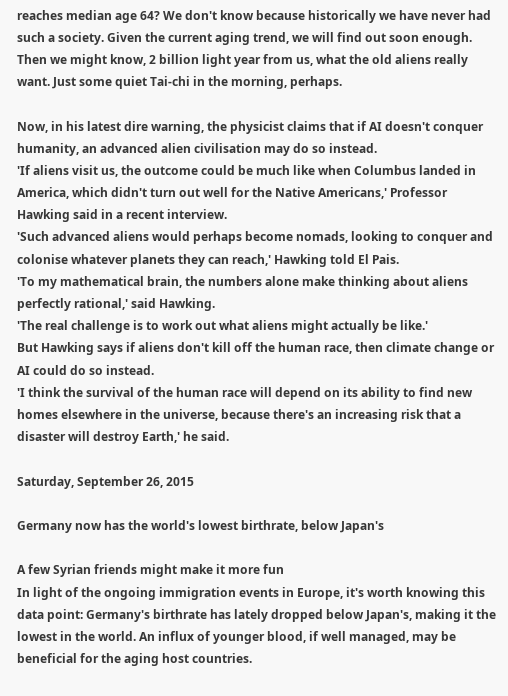reaches median age 64? We don't know because historically we have never had such a society. Given the current aging trend, we will find out soon enough. Then we might know, 2 billion light year from us, what the old aliens really want. Just some quiet Tai-chi in the morning, perhaps.

Now, in his latest dire warning, the physicist claims that if AI doesn't conquer humanity, an advanced alien civilisation may do so instead.
'If aliens visit us, the outcome could be much like when Columbus landed in America, which didn't turn out well for the Native Americans,' Professor Hawking said in a recent interview.
'Such advanced aliens would perhaps become nomads, looking to conquer and colonise whatever planets they can reach,' Hawking told El Pais.
'To my mathematical brain, the numbers alone make thinking about aliens perfectly rational,' said Hawking.
'The real challenge is to work out what aliens might actually be like.'
But Hawking says if aliens don't kill off the human race, then climate change or AI could do so instead.
'I think the survival of the human race will depend on its ability to find new homes elsewhere in the universe, because there's an increasing risk that a disaster will destroy Earth,' he said.

Saturday, September 26, 2015

Germany now has the world's lowest birthrate, below Japan's

A few Syrian friends might make it more fun
In light of the ongoing immigration events in Europe, it's worth knowing this data point: Germany's birthrate has lately dropped below Japan's, making it the lowest in the world. An influx of younger blood, if well managed, may be beneficial for the aging host countries.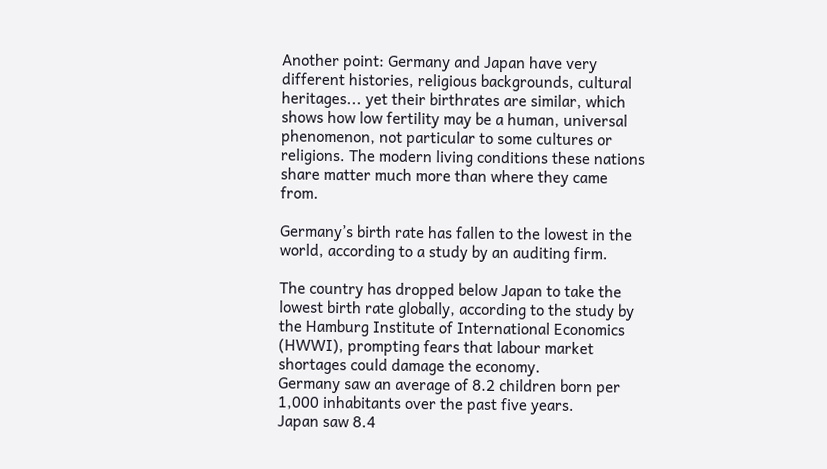Another point: Germany and Japan have very different histories, religious backgrounds, cultural heritages... yet their birthrates are similar, which shows how low fertility may be a human, universal phenomenon, not particular to some cultures or religions. The modern living conditions these nations share matter much more than where they came from.

Germany’s birth rate has fallen to the lowest in the world, according to a study by an auditing firm.

The country has dropped below Japan to take the lowest birth rate globally, according to the study by the Hamburg Institute of International Economics (HWWI), prompting fears that labour market shortages could damage the economy.
Germany saw an average of 8.2 children born per 1,000 inhabitants over the past five years.
Japan saw 8.4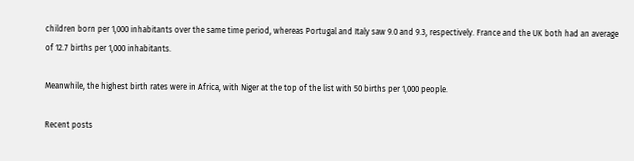children born per 1,000 inhabitants over the same time period, whereas Portugal and Italy saw 9.0 and 9.3, respectively. France and the UK both had an average of 12.7 births per 1,000 inhabitants.

Meanwhile, the highest birth rates were in Africa, with Niger at the top of the list with 50 births per 1,000 people.

Recent posts